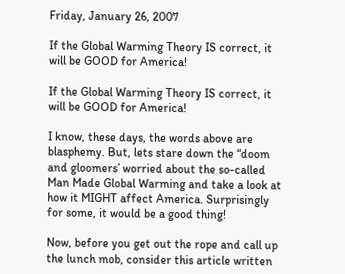Friday, January 26, 2007

If the Global Warming Theory IS correct, it will be GOOD for America!

If the Global Warming Theory IS correct, it will be GOOD for America!

I know, these days, the words above are blasphemy. But, lets stare down the “doom and gloomers’ worried about the so-called Man Made Global Warming and take a look at how it MIGHT affect America. Surprisingly for some, it would be a good thing!

Now, before you get out the rope and call up the lunch mob, consider this article written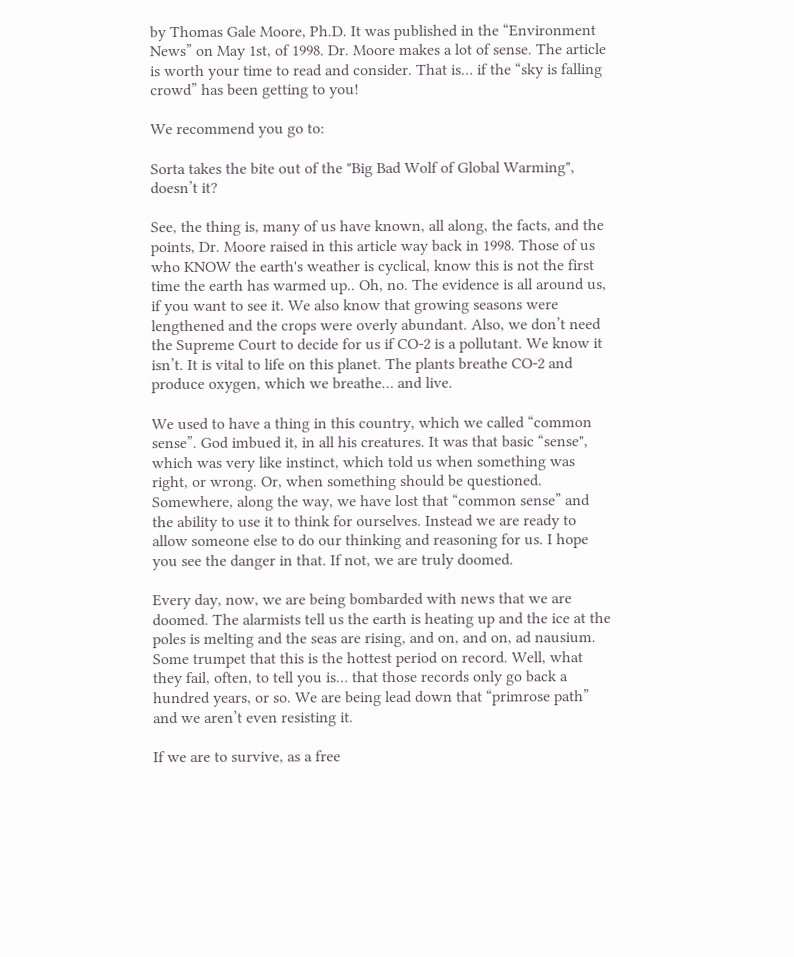by Thomas Gale Moore, Ph.D. It was published in the “Environment News” on May 1st, of 1998. Dr. Moore makes a lot of sense. The article is worth your time to read and consider. That is… if the “sky is falling crowd” has been getting to you!

We recommend you go to:

Sorta takes the bite out of the "Big Bad Wolf of Global Warming", doesn’t it?

See, the thing is, many of us have known, all along, the facts, and the points, Dr. Moore raised in this article way back in 1998. Those of us who KNOW the earth's weather is cyclical, know this is not the first time the earth has warmed up.. Oh, no. The evidence is all around us, if you want to see it. We also know that growing seasons were lengthened and the crops were overly abundant. Also, we don’t need the Supreme Court to decide for us if CO-2 is a pollutant. We know it isn’t. It is vital to life on this planet. The plants breathe CO-2 and produce oxygen, which we breathe… and live.

We used to have a thing in this country, which we called “common sense”. God imbued it, in all his creatures. It was that basic “sense", which was very like instinct, which told us when something was right, or wrong. Or, when something should be questioned. Somewhere, along the way, we have lost that “common sense” and the ability to use it to think for ourselves. Instead we are ready to allow someone else to do our thinking and reasoning for us. I hope you see the danger in that. If not, we are truly doomed.

Every day, now, we are being bombarded with news that we are doomed. The alarmists tell us the earth is heating up and the ice at the poles is melting and the seas are rising, and on, and on, ad nausium. Some trumpet that this is the hottest period on record. Well, what they fail, often, to tell you is… that those records only go back a hundred years, or so. We are being lead down that “primrose path” and we aren’t even resisting it.

If we are to survive, as a free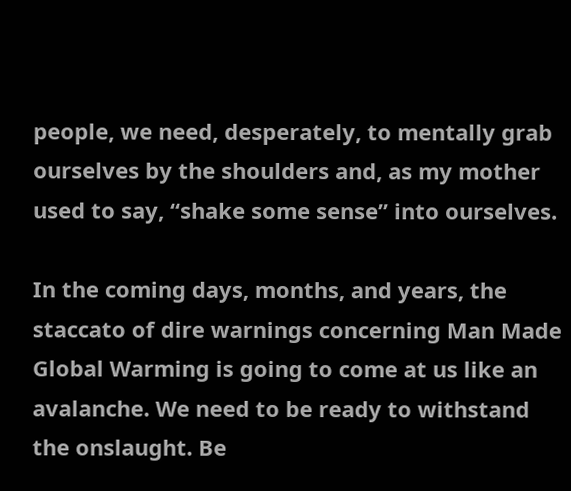people, we need, desperately, to mentally grab ourselves by the shoulders and, as my mother used to say, “shake some sense” into ourselves.

In the coming days, months, and years, the staccato of dire warnings concerning Man Made Global Warming is going to come at us like an avalanche. We need to be ready to withstand the onslaught. Be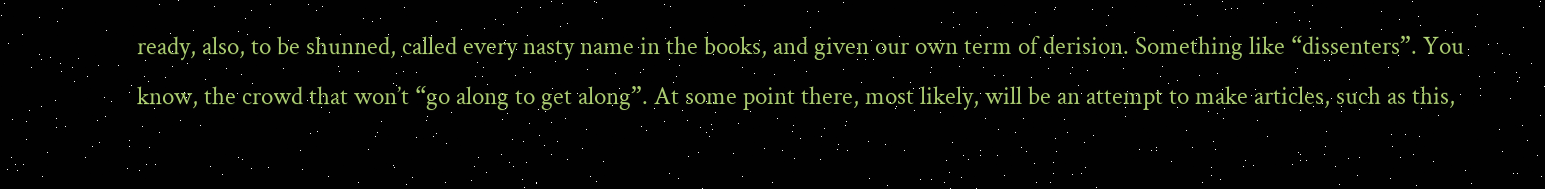ready, also, to be shunned, called every nasty name in the books, and given our own term of derision. Something like “dissenters”. You know, the crowd that won’t “go along to get along”. At some point there, most likely, will be an attempt to make articles, such as this,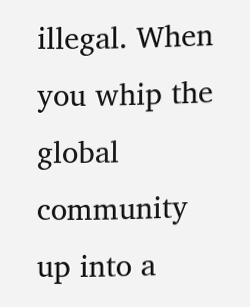illegal. When you whip the global community up into a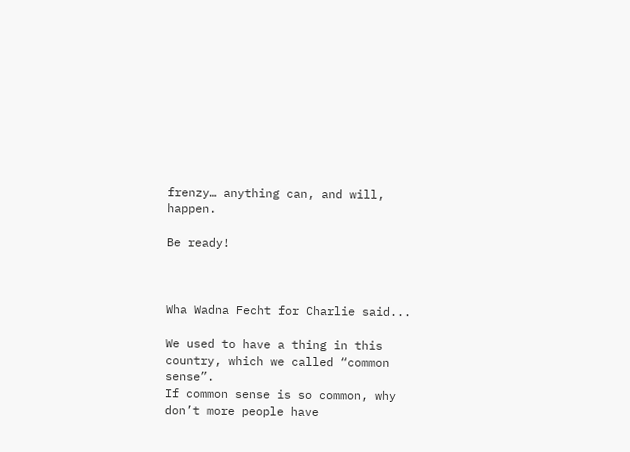frenzy… anything can, and will, happen.

Be ready!



Wha Wadna Fecht for Charlie said...

We used to have a thing in this country, which we called “common sense”.
If common sense is so common, why don’t more people have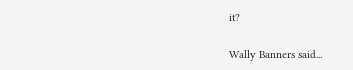it?

Wally Banners said...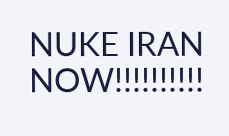NUKE IRAN NOW!!!!!!!!!!